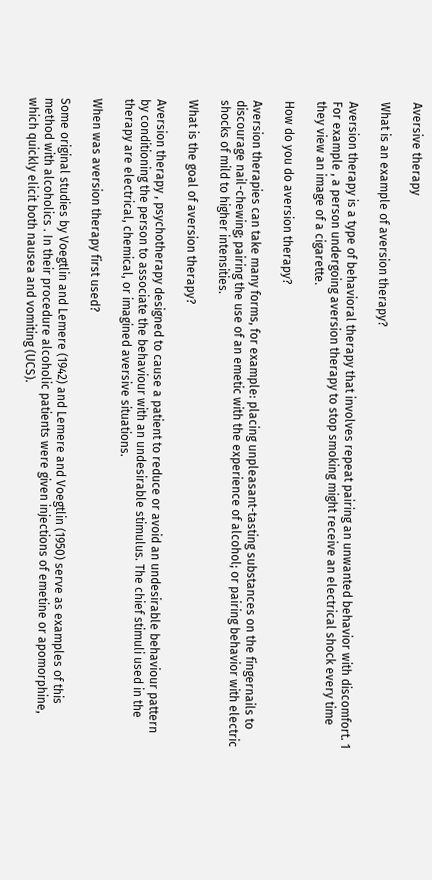Aversive therapy

What is an example of aversion therapy?

Aversion therapy is a type of behavioral therapy that involves repeat pairing an unwanted behavior with discomfort. 1 For example , a person undergoing aversion therapy to stop smoking might receive an electrical shock every time they view an image of a cigarette.

How do you do aversion therapy?

Aversion therapies can take many forms, for example: placing unpleasant-tasting substances on the fingernails to discourage nail-chewing; pairing the use of an emetic with the experience of alcohol; or pairing behavior with electric shocks of mild to higher intensities.

What is the goal of aversion therapy?

Aversion therapy , psychotherapy designed to cause a patient to reduce or avoid an undesirable behaviour pattern by conditioning the person to associate the behaviour with an undesirable stimulus. The chief stimuli used in the therapy are electrical, chemical, or imagined aversive situations.

When was aversion therapy first used?

Some original studies by Voegtlin and Lemere (1942) and Lemere and Voegtlin (1950) serve as examples of this method with alcoholics . In their procedure alcoholic patients were given injections of emetine or apomorphine, which quickly elicit both nausea and vomiting (UCS).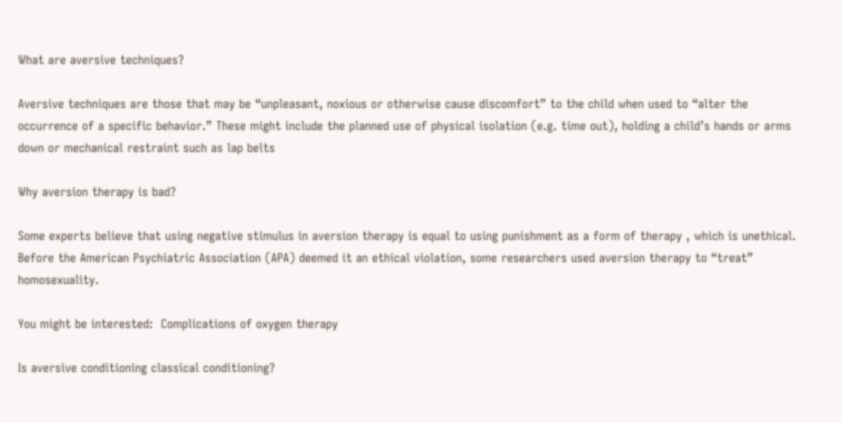What are aversive techniques?

Aversive techniques are those that may be “unpleasant, noxious or otherwise cause discomfort” to the child when used to “alter the occurrence of a specific behavior.” These might include the planned use of physical isolation (e.g. time out), holding a child’s hands or arms down or mechanical restraint such as lap belts

Why aversion therapy is bad?

Some experts believe that using negative stimulus in aversion therapy is equal to using punishment as a form of therapy , which is unethical. Before the American Psychiatric Association (APA) deemed it an ethical violation, some researchers used aversion therapy to “treat” homosexuality.

You might be interested:  Complications of oxygen therapy

Is aversive conditioning classical conditioning?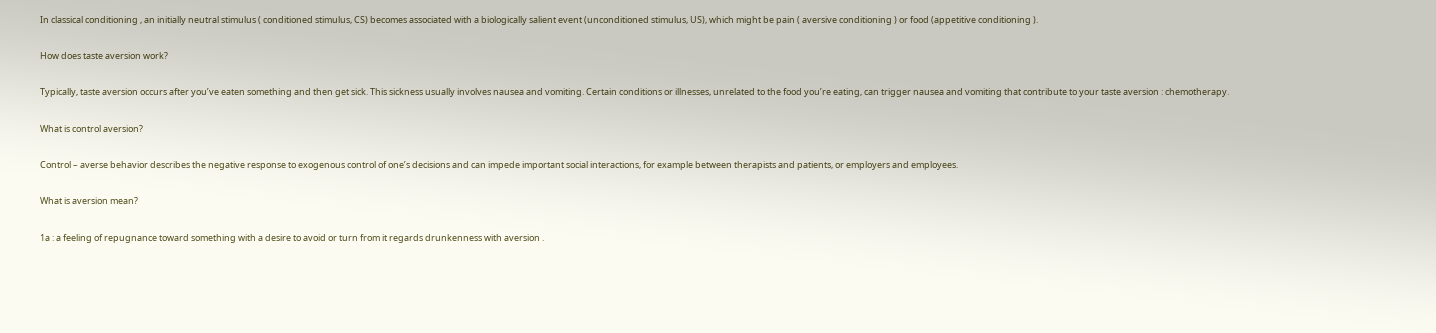In classical conditioning , an initially neutral stimulus ( conditioned stimulus, CS) becomes associated with a biologically salient event (unconditioned stimulus, US), which might be pain ( aversive conditioning ) or food (appetitive conditioning ).

How does taste aversion work?

Typically, taste aversion occurs after you’ve eaten something and then get sick. This sickness usually involves nausea and vomiting. Certain conditions or illnesses, unrelated to the food you’re eating, can trigger nausea and vomiting that contribute to your taste aversion : chemotherapy.

What is control aversion?

Control – averse behavior describes the negative response to exogenous control of one’s decisions and can impede important social interactions, for example between therapists and patients, or employers and employees.

What is aversion mean?

1a : a feeling of repugnance toward something with a desire to avoid or turn from it regards drunkenness with aversion .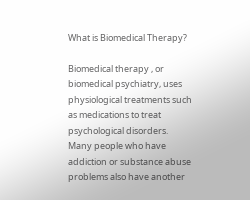What is Biomedical Therapy?

Biomedical therapy , or biomedical psychiatry, uses physiological treatments such as medications to treat psychological disorders. Many people who have addiction or substance abuse problems also have another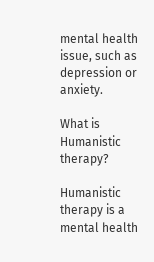mental health issue, such as depression or anxiety.

What is Humanistic therapy?

Humanistic therapy is a mental health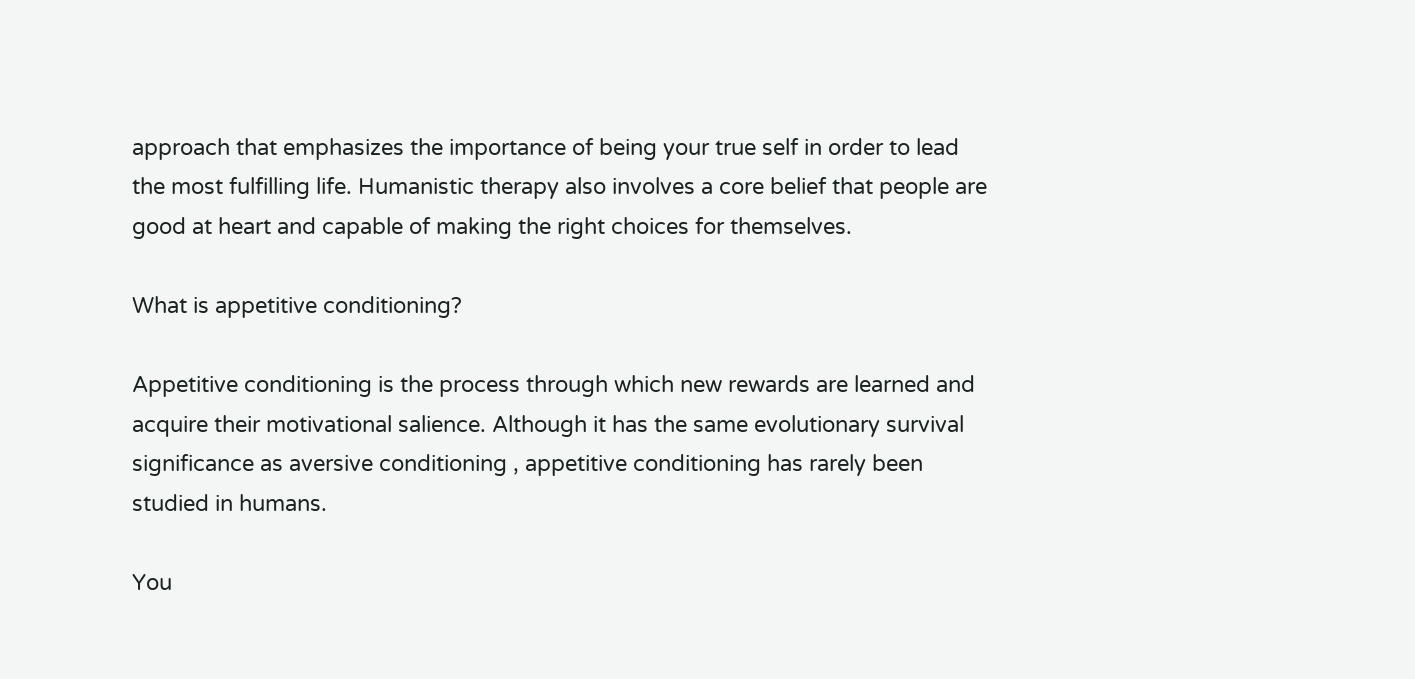approach that emphasizes the importance of being your true self in order to lead the most fulfilling life. Humanistic therapy also involves a core belief that people are good at heart and capable of making the right choices for themselves.

What is appetitive conditioning?

Appetitive conditioning is the process through which new rewards are learned and acquire their motivational salience. Although it has the same evolutionary survival significance as aversive conditioning , appetitive conditioning has rarely been studied in humans.

You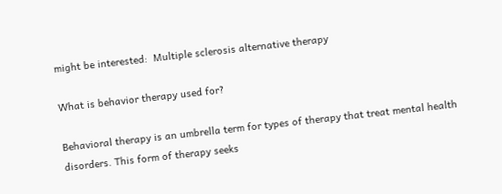might be interested:  Multiple sclerosis alternative therapy

What is behavior therapy used for?

Behavioral therapy is an umbrella term for types of therapy that treat mental health disorders. This form of therapy seeks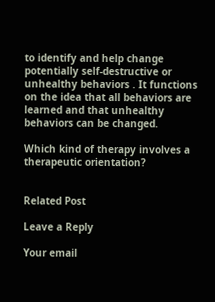to identify and help change potentially self-destructive or unhealthy behaviors . It functions on the idea that all behaviors are learned and that unhealthy behaviors can be changed.

Which kind of therapy involves a therapeutic orientation?


Related Post

Leave a Reply

Your email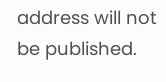address will not be published.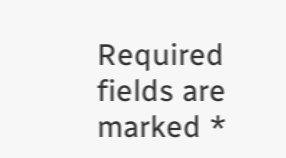Required fields are marked *